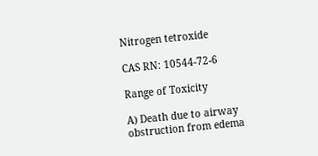Nitrogen tetroxide

CAS RN: 10544-72-6

Range of Toxicity

A) Death due to airway obstruction from edema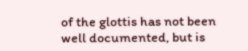of the glottis has not been well documented, but is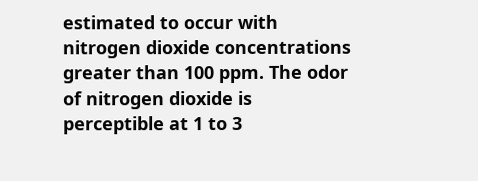estimated to occur with nitrogen dioxide concentrations greater than 100 ppm. The odor of nitrogen dioxide is perceptible at 1 to 3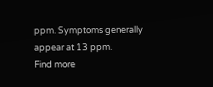ppm. Symptoms generally appear at 13 ppm.
Find more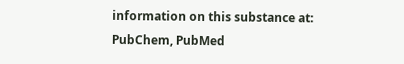information on this substance at: PubChem, PubMed